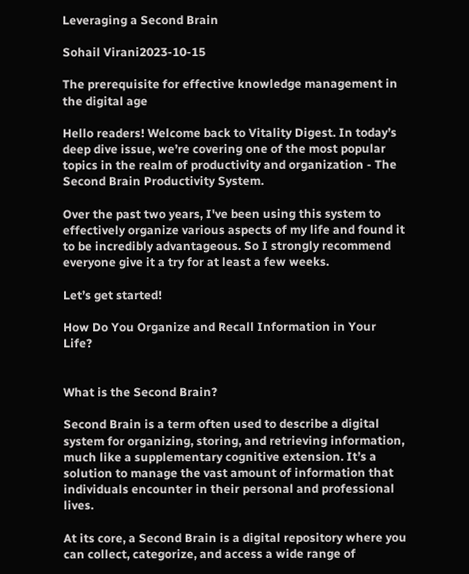Leveraging a Second Brain

Sohail Virani2023-10-15

The prerequisite for effective knowledge management in the digital age

Hello readers! Welcome back to Vitality Digest. In today’s deep dive issue, we’re covering one of the most popular topics in the realm of productivity and organization - The Second Brain Productivity System.

Over the past two years, I've been using this system to effectively organize various aspects of my life and found it to be incredibly advantageous. So I strongly recommend everyone give it a try for at least a few weeks.

Let’s get started!

How Do You Organize and Recall Information in Your Life?


What is the Second Brain?

Second Brain is a term often used to describe a digital system for organizing, storing, and retrieving information, much like a supplementary cognitive extension. It’s a solution to manage the vast amount of information that individuals encounter in their personal and professional lives.

At its core, a Second Brain is a digital repository where you can collect, categorize, and access a wide range of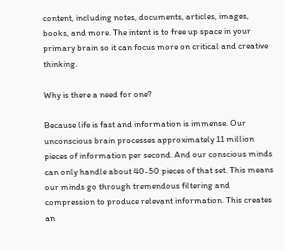content, including notes, documents, articles, images, books, and more. The intent is to free up space in your primary brain so it can focus more on critical and creative thinking.

Why is there a need for one?

Because life is fast and information is immense. Our unconscious brain processes approximately 11 million pieces of information per second. And our conscious minds can only handle about 40-50 pieces of that set. This means our minds go through tremendous filtering and compression to produce relevant information. This creates an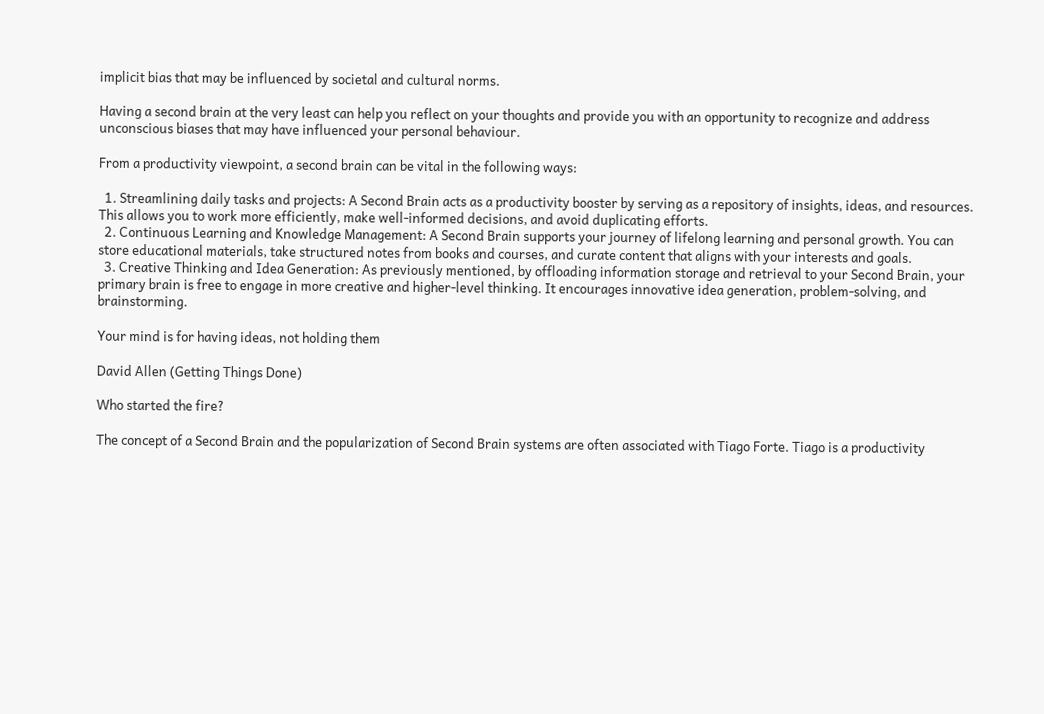implicit bias that may be influenced by societal and cultural norms.

Having a second brain at the very least can help you reflect on your thoughts and provide you with an opportunity to recognize and address unconscious biases that may have influenced your personal behaviour.

From a productivity viewpoint, a second brain can be vital in the following ways:

  1. Streamlining daily tasks and projects: A Second Brain acts as a productivity booster by serving as a repository of insights, ideas, and resources. This allows you to work more efficiently, make well-informed decisions, and avoid duplicating efforts.
  2. Continuous Learning and Knowledge Management: A Second Brain supports your journey of lifelong learning and personal growth. You can store educational materials, take structured notes from books and courses, and curate content that aligns with your interests and goals.
  3. Creative Thinking and Idea Generation: As previously mentioned, by offloading information storage and retrieval to your Second Brain, your primary brain is free to engage in more creative and higher-level thinking. It encourages innovative idea generation, problem-solving, and brainstorming.

Your mind is for having ideas, not holding them

David Allen (Getting Things Done)

Who started the fire?

The concept of a Second Brain and the popularization of Second Brain systems are often associated with Tiago Forte. Tiago is a productivity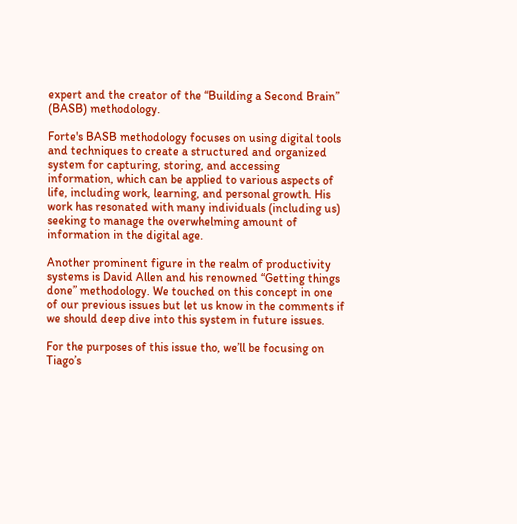expert and the creator of the “Building a Second Brain” (BASB) methodology.

Forte's BASB methodology focuses on using digital tools and techniques to create a structured and organized system for capturing, storing, and accessing information, which can be applied to various aspects of life, including work, learning, and personal growth. His work has resonated with many individuals (including us) seeking to manage the overwhelming amount of information in the digital age.

Another prominent figure in the realm of productivity systems is David Allen and his renowned “Getting things done” methodology. We touched on this concept in one of our previous issues but let us know in the comments if we should deep dive into this system in future issues.

For the purposes of this issue tho, we’ll be focusing on Tiago’s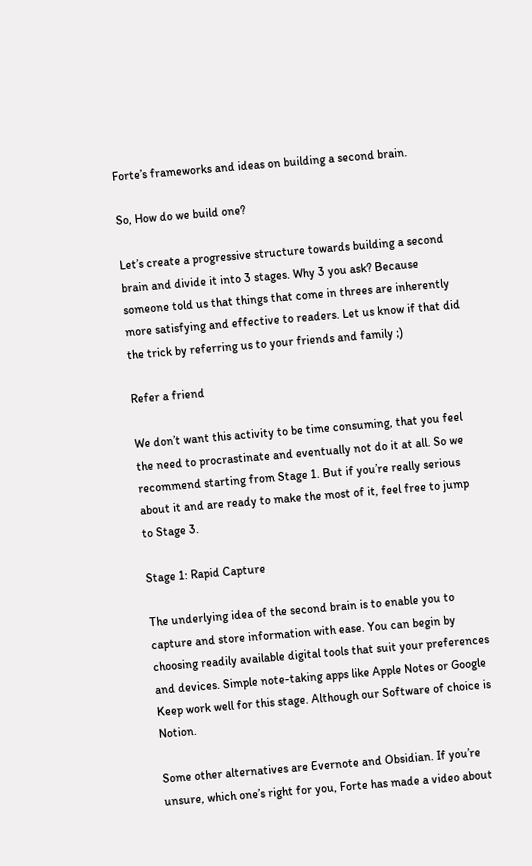Forte’s frameworks and ideas on building a second brain.

So, How do we build one?

Let’s create a progressive structure towards building a second brain and divide it into 3 stages. Why 3 you ask? Because someone told us that things that come in threes are inherently more satisfying and effective to readers. Let us know if that did the trick by referring us to your friends and family ;)

Refer a friend

We don’t want this activity to be time consuming, that you feel the need to procrastinate and eventually not do it at all. So we recommend starting from Stage 1. But if you’re really serious about it and are ready to make the most of it, feel free to jump to Stage 3.

Stage 1: Rapid Capture

The underlying idea of the second brain is to enable you to capture and store information with ease. You can begin by choosing readily available digital tools that suit your preferences and devices. Simple note-taking apps like Apple Notes or Google Keep work well for this stage. Although our Software of choice is Notion.

Some other alternatives are Evernote and Obsidian. If you’re unsure, which one’s right for you, Forte has made a video about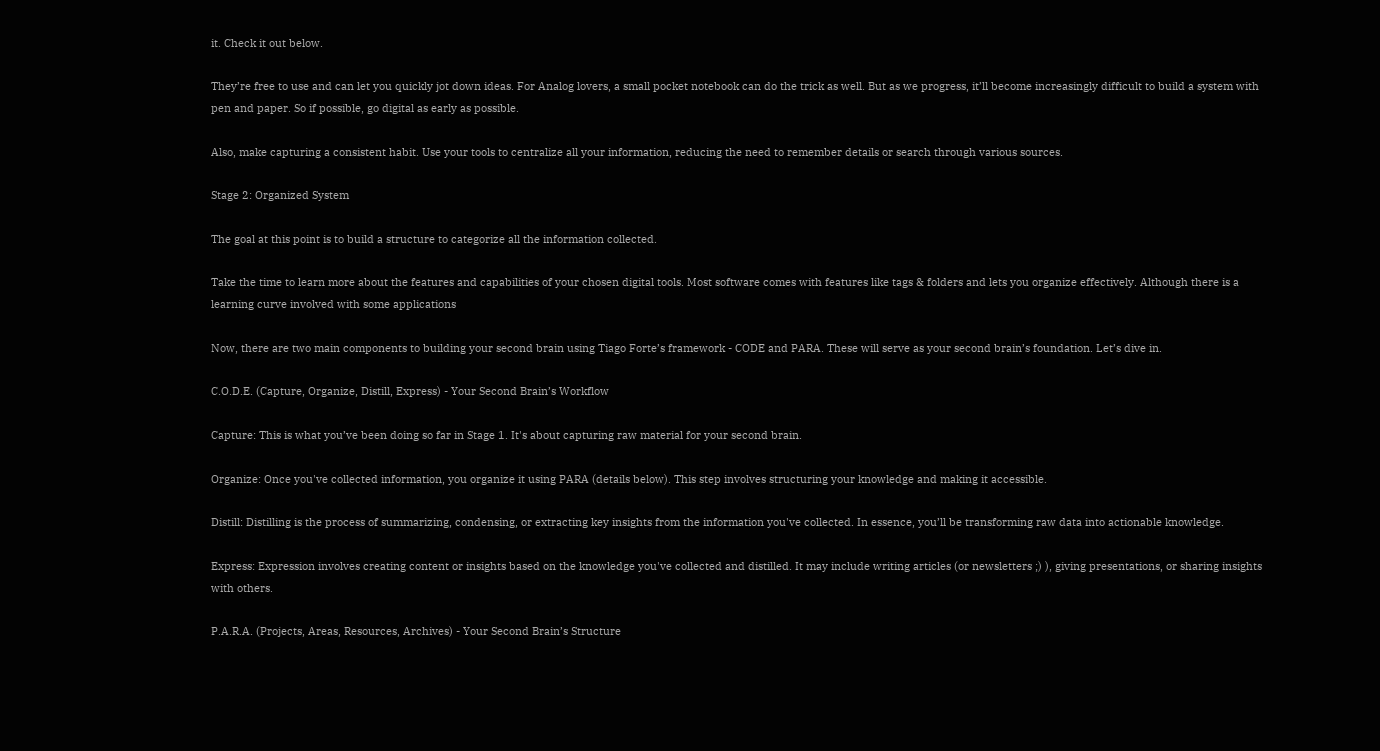it. Check it out below.

They’re free to use and can let you quickly jot down ideas. For Analog lovers, a small pocket notebook can do the trick as well. But as we progress, it’ll become increasingly difficult to build a system with pen and paper. So if possible, go digital as early as possible.

Also, make capturing a consistent habit. Use your tools to centralize all your information, reducing the need to remember details or search through various sources.

Stage 2: Organized System

The goal at this point is to build a structure to categorize all the information collected.

Take the time to learn more about the features and capabilities of your chosen digital tools. Most software comes with features like tags & folders and lets you organize effectively. Although there is a learning curve involved with some applications

Now, there are two main components to building your second brain using Tiago Forte’s framework - CODE and PARA. These will serve as your second brain’s foundation. Let’s dive in.

C.O.D.E. (Capture, Organize, Distill, Express) - Your Second Brain’s Workflow

Capture: This is what you’ve been doing so far in Stage 1. It's about capturing raw material for your second brain.

Organize: Once you've collected information, you organize it using PARA (details below). This step involves structuring your knowledge and making it accessible.

Distill: Distilling is the process of summarizing, condensing, or extracting key insights from the information you've collected. In essence, you’ll be transforming raw data into actionable knowledge.

Express: Expression involves creating content or insights based on the knowledge you've collected and distilled. It may include writing articles (or newsletters ;) ), giving presentations, or sharing insights with others.

P.A.R.A. (Projects, Areas, Resources, Archives) - Your Second Brain’s Structure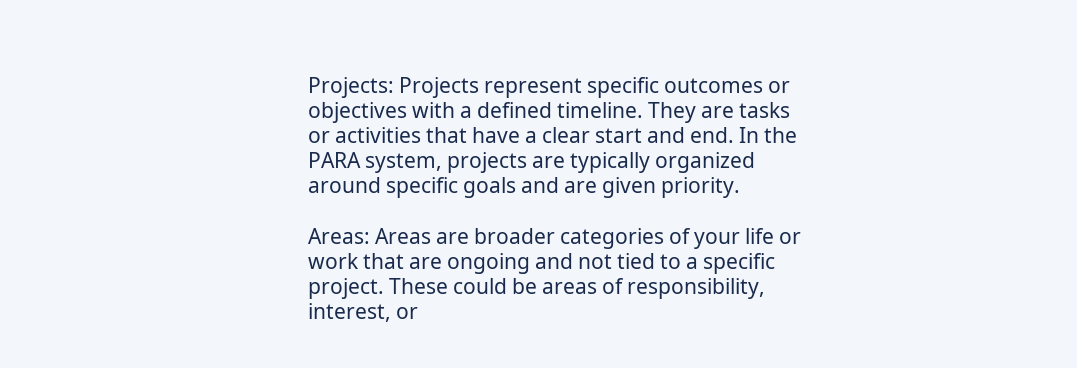Projects: Projects represent specific outcomes or objectives with a defined timeline. They are tasks or activities that have a clear start and end. In the PARA system, projects are typically organized around specific goals and are given priority.

Areas: Areas are broader categories of your life or work that are ongoing and not tied to a specific project. These could be areas of responsibility, interest, or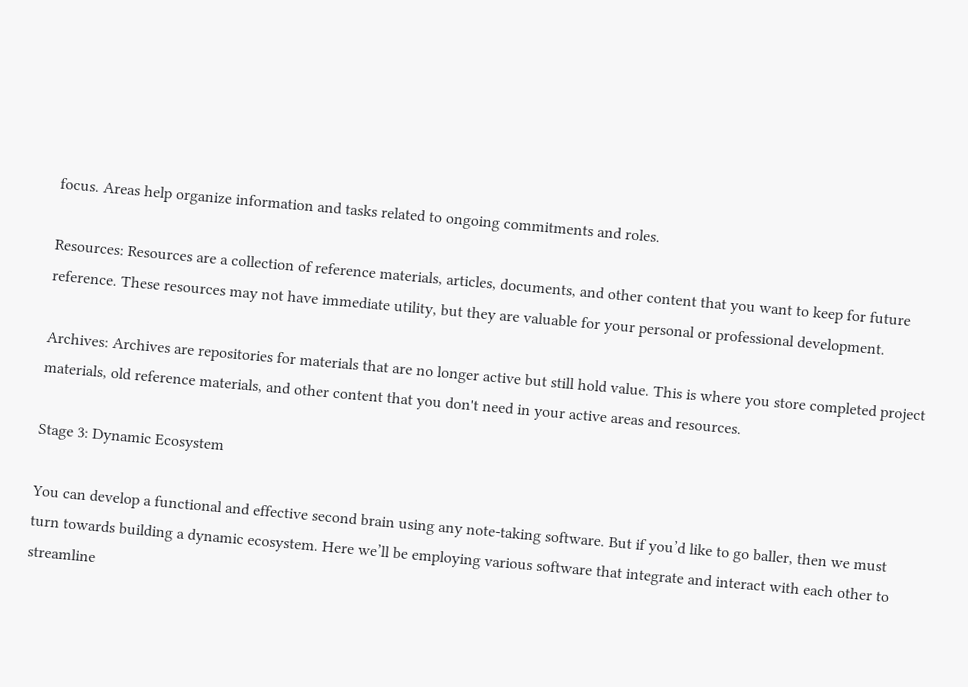focus. Areas help organize information and tasks related to ongoing commitments and roles.

Resources: Resources are a collection of reference materials, articles, documents, and other content that you want to keep for future reference. These resources may not have immediate utility, but they are valuable for your personal or professional development.

Archives: Archives are repositories for materials that are no longer active but still hold value. This is where you store completed project materials, old reference materials, and other content that you don't need in your active areas and resources.

Stage 3: Dynamic Ecosystem

You can develop a functional and effective second brain using any note-taking software. But if you’d like to go baller, then we must turn towards building a dynamic ecosystem. Here we’ll be employing various software that integrate and interact with each other to streamline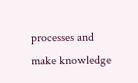processes and make knowledge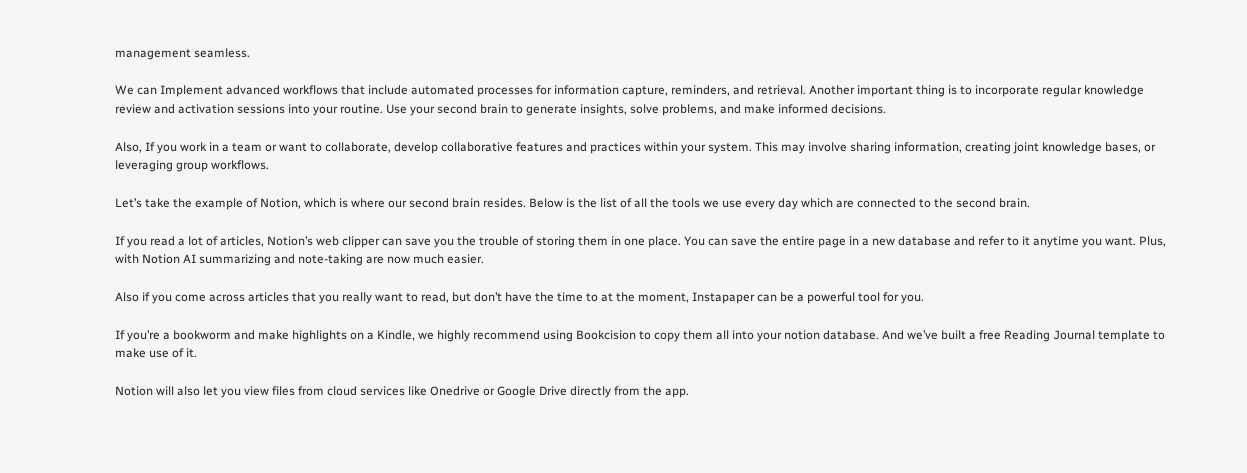management seamless.

We can Implement advanced workflows that include automated processes for information capture, reminders, and retrieval. Another important thing is to incorporate regular knowledge review and activation sessions into your routine. Use your second brain to generate insights, solve problems, and make informed decisions.

Also, If you work in a team or want to collaborate, develop collaborative features and practices within your system. This may involve sharing information, creating joint knowledge bases, or leveraging group workflows.

Let’s take the example of Notion, which is where our second brain resides. Below is the list of all the tools we use every day which are connected to the second brain.

If you read a lot of articles, Notion’s web clipper can save you the trouble of storing them in one place. You can save the entire page in a new database and refer to it anytime you want. Plus, with Notion AI summarizing and note-taking are now much easier.

Also if you come across articles that you really want to read, but don’t have the time to at the moment, Instapaper can be a powerful tool for you.

If you’re a bookworm and make highlights on a Kindle, we highly recommend using Bookcision to copy them all into your notion database. And we’ve built a free Reading Journal template to make use of it.

Notion will also let you view files from cloud services like Onedrive or Google Drive directly from the app.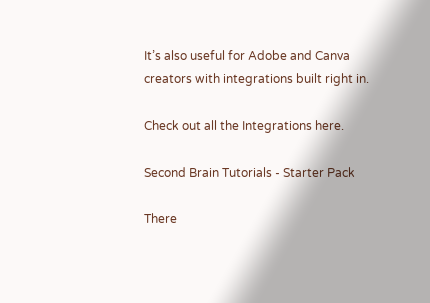It’s also useful for Adobe and Canva creators with integrations built right in.

Check out all the Integrations here.

Second Brain Tutorials - Starter Pack

There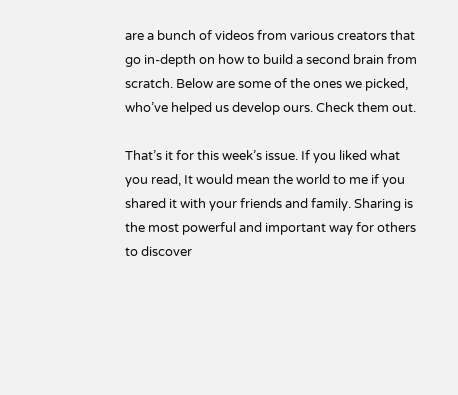are a bunch of videos from various creators that go in-depth on how to build a second brain from scratch. Below are some of the ones we picked, who’ve helped us develop ours. Check them out.

That’s it for this week’s issue. If you liked what you read, It would mean the world to me if you shared it with your friends and family. Sharing is the most powerful and important way for others to discover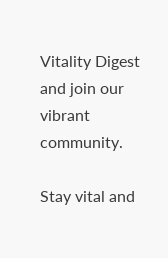Vitality Digest and join our vibrant community.

Stay vital and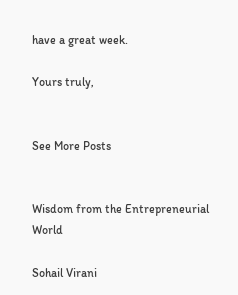have a great week.

Yours truly,


See More Posts


Wisdom from the Entrepreneurial World

Sohail Virani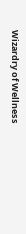Wizardry of Wellness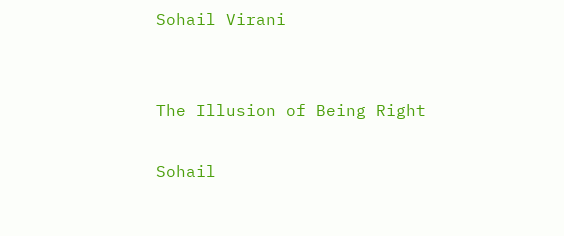Sohail Virani


The Illusion of Being Right

Sohail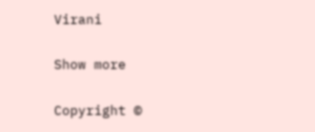Virani

Show more

Copyright ©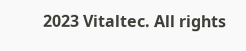2023 Vitaltec. All rights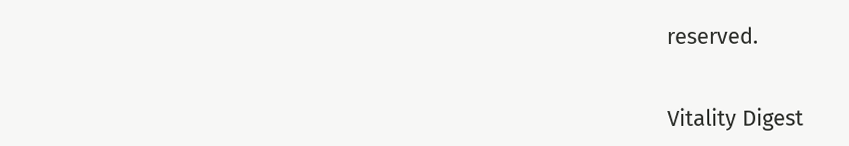reserved.


Vitality Digest